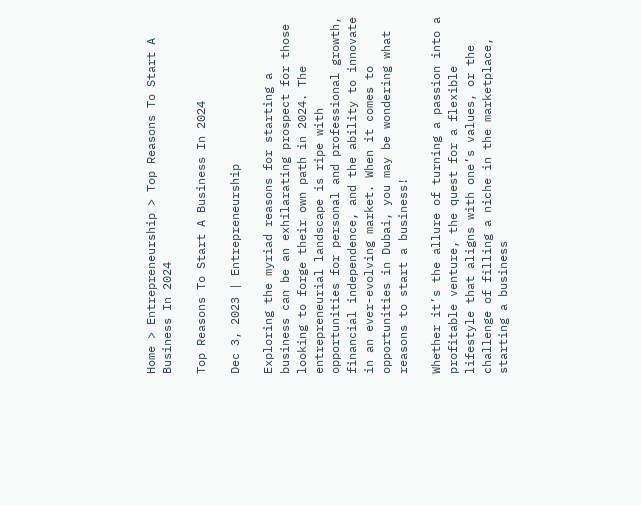Home > Entrepreneurship > Top Reasons To Start A Business In 2024

Top Reasons To Start A Business In 2024

Dec 3, 2023 | Entrepreneurship

Exploring the myriad reasons for starting a business can be an exhilarating prospect for those looking to forge their own path in 2024. The entrepreneurial landscape is ripe with opportunities for personal and professional growth, financial independence, and the ability to innovate in an ever-evolving market. When it comes to opportunities in Dubai, you may be wondering what reasons to start a business!

Whether it’s the allure of turning a passion into a profitable venture, the quest for a flexible lifestyle that aligns with one’s values, or the challenge of filling a niche in the marketplace, starting a business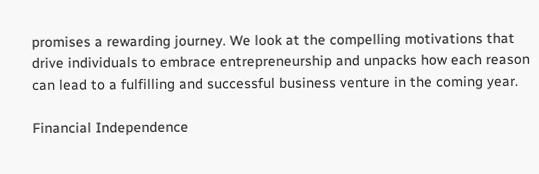promises a rewarding journey. We look at the compelling motivations that drive individuals to embrace entrepreneurship and unpacks how each reason can lead to a fulfilling and successful business venture in the coming year.

Financial Independence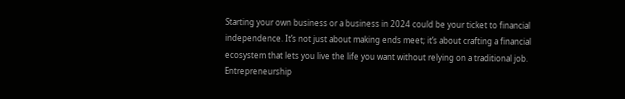Starting your own business or a business in 2024 could be your ticket to financial independence. It’s not just about making ends meet; it’s about crafting a financial ecosystem that lets you live the life you want without relying on a traditional job. Entrepreneurship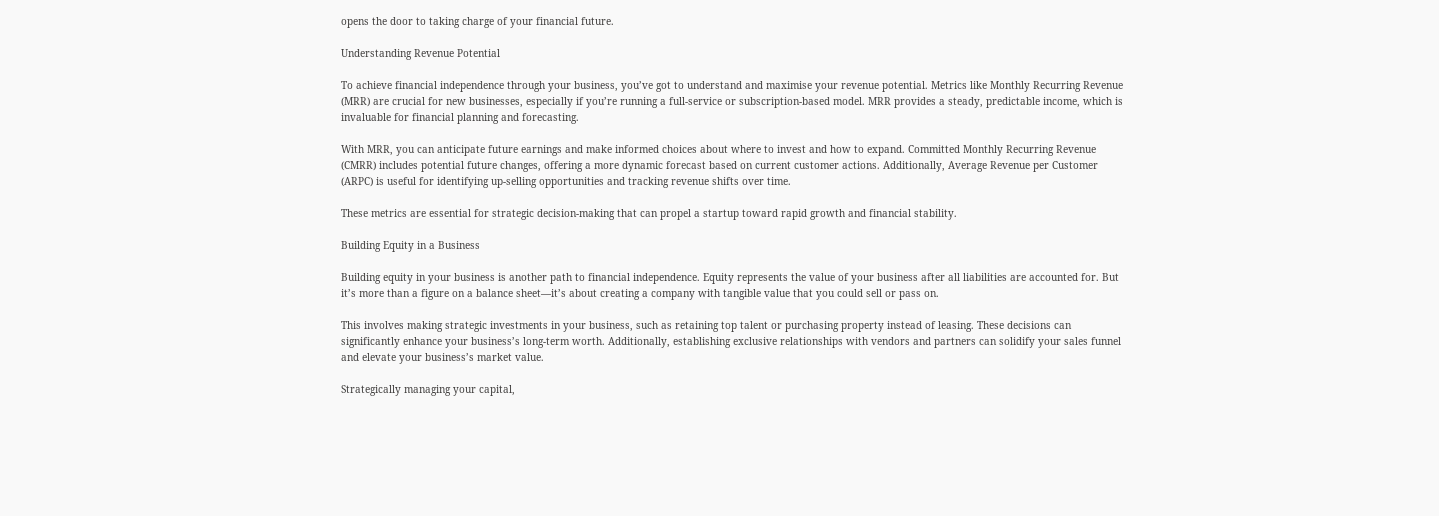opens the door to taking charge of your financial future.

Understanding Revenue Potential

To achieve financial independence through your business, you’ve got to understand and maximise your revenue potential. Metrics like Monthly Recurring Revenue (MRR) are crucial for new businesses, especially if you’re running a full-service or subscription-based model. MRR provides a steady, predictable income, which is invaluable for financial planning and forecasting.

With MRR, you can anticipate future earnings and make informed choices about where to invest and how to expand. Committed Monthly Recurring Revenue (CMRR) includes potential future changes, offering a more dynamic forecast based on current customer actions. Additionally, Average Revenue per Customer (ARPC) is useful for identifying up-selling opportunities and tracking revenue shifts over time.

These metrics are essential for strategic decision-making that can propel a startup toward rapid growth and financial stability.

Building Equity in a Business

Building equity in your business is another path to financial independence. Equity represents the value of your business after all liabilities are accounted for. But it’s more than a figure on a balance sheet—it’s about creating a company with tangible value that you could sell or pass on.

This involves making strategic investments in your business, such as retaining top talent or purchasing property instead of leasing. These decisions can significantly enhance your business’s long-term worth. Additionally, establishing exclusive relationships with vendors and partners can solidify your sales funnel and elevate your business’s market value.

Strategically managing your capital,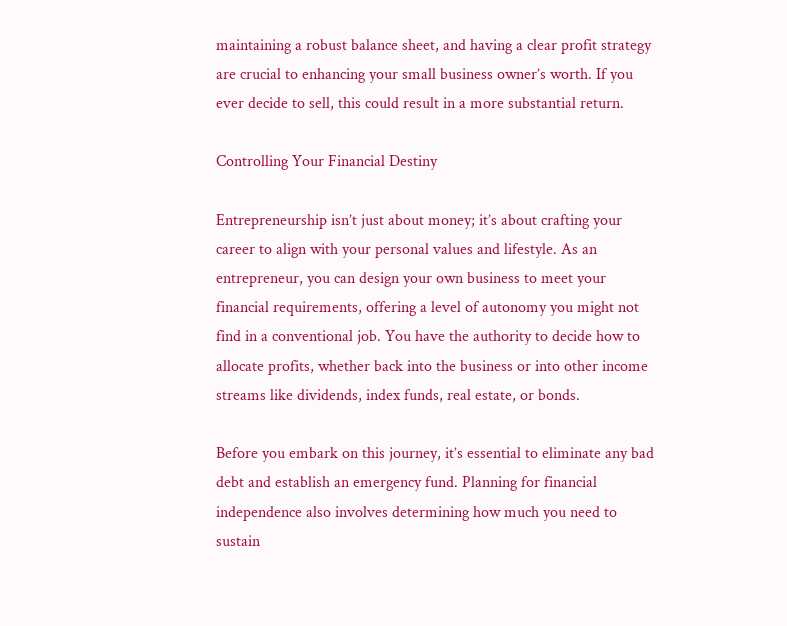maintaining a robust balance sheet, and having a clear profit strategy are crucial to enhancing your small business owner’s worth. If you ever decide to sell, this could result in a more substantial return.

Controlling Your Financial Destiny

Entrepreneurship isn’t just about money; it’s about crafting your career to align with your personal values and lifestyle. As an entrepreneur, you can design your own business to meet your financial requirements, offering a level of autonomy you might not find in a conventional job. You have the authority to decide how to allocate profits, whether back into the business or into other income streams like dividends, index funds, real estate, or bonds.

Before you embark on this journey, it’s essential to eliminate any bad debt and establish an emergency fund. Planning for financial independence also involves determining how much you need to sustain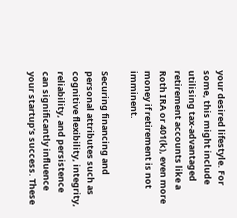your desired lifestyle. For some, this might include utilising tax-advantaged retirement accounts like a Roth IRA or 401(k), even more money if retirement is not imminent.

Securing financing and personal attributes such as cognitive flexibility, integrity, reliability, and persistence can significantly influence your startup’s success. These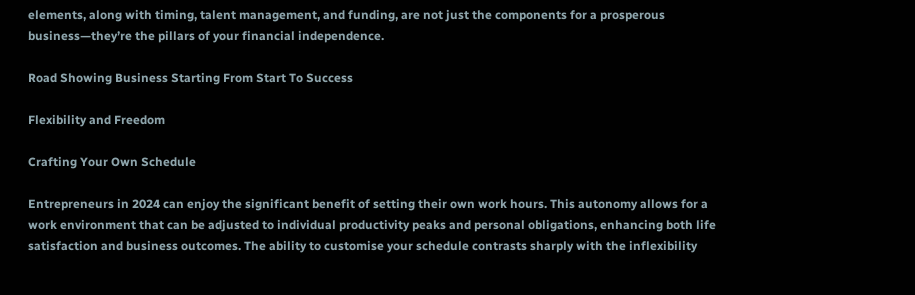elements, along with timing, talent management, and funding, are not just the components for a prosperous business—they’re the pillars of your financial independence.

Road Showing Business Starting From Start To Success

Flexibility and Freedom

Crafting Your Own Schedule

Entrepreneurs in 2024 can enjoy the significant benefit of setting their own work hours. This autonomy allows for a work environment that can be adjusted to individual productivity peaks and personal obligations, enhancing both life satisfaction and business outcomes. The ability to customise your schedule contrasts sharply with the inflexibility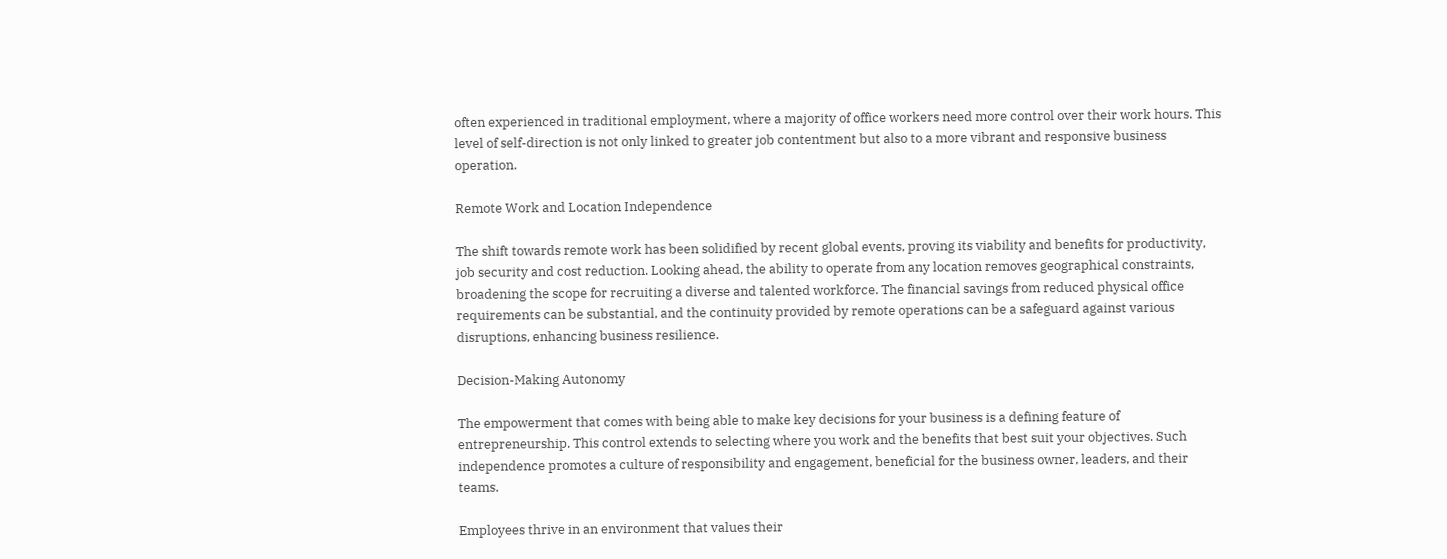often experienced in traditional employment, where a majority of office workers need more control over their work hours. This level of self-direction is not only linked to greater job contentment but also to a more vibrant and responsive business operation.

Remote Work and Location Independence

The shift towards remote work has been solidified by recent global events, proving its viability and benefits for productivity, job security and cost reduction. Looking ahead, the ability to operate from any location removes geographical constraints, broadening the scope for recruiting a diverse and talented workforce. The financial savings from reduced physical office requirements can be substantial, and the continuity provided by remote operations can be a safeguard against various disruptions, enhancing business resilience.

Decision-Making Autonomy

The empowerment that comes with being able to make key decisions for your business is a defining feature of entrepreneurship. This control extends to selecting where you work and the benefits that best suit your objectives. Such independence promotes a culture of responsibility and engagement, beneficial for the business owner, leaders, and their teams.

Employees thrive in an environment that values their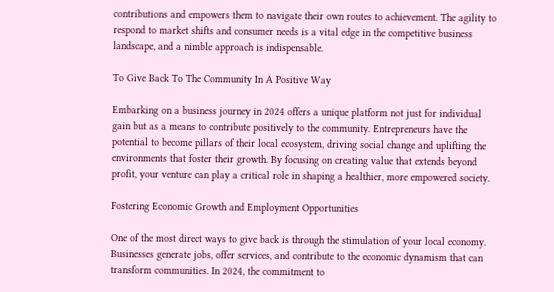contributions and empowers them to navigate their own routes to achievement. The agility to respond to market shifts and consumer needs is a vital edge in the competitive business landscape, and a nimble approach is indispensable.

To Give Back To The Community In A Positive Way

Embarking on a business journey in 2024 offers a unique platform not just for individual gain but as a means to contribute positively to the community. Entrepreneurs have the potential to become pillars of their local ecosystem, driving social change and uplifting the environments that foster their growth. By focusing on creating value that extends beyond profit, your venture can play a critical role in shaping a healthier, more empowered society.

Fostering Economic Growth and Employment Opportunities

One of the most direct ways to give back is through the stimulation of your local economy. Businesses generate jobs, offer services, and contribute to the economic dynamism that can transform communities. In 2024, the commitment to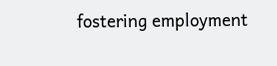fostering employment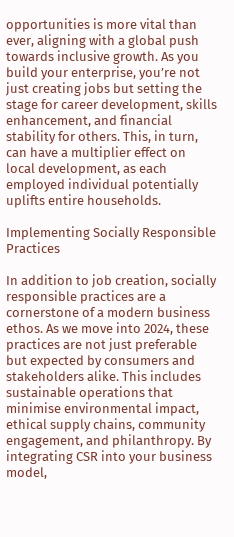opportunities is more vital than ever, aligning with a global push towards inclusive growth. As you build your enterprise, you’re not just creating jobs but setting the stage for career development, skills enhancement, and financial stability for others. This, in turn, can have a multiplier effect on local development, as each employed individual potentially uplifts entire households.

Implementing Socially Responsible Practices

In addition to job creation, socially responsible practices are a cornerstone of a modern business ethos. As we move into 2024, these practices are not just preferable but expected by consumers and stakeholders alike. This includes sustainable operations that minimise environmental impact, ethical supply chains, community engagement, and philanthropy. By integrating CSR into your business model,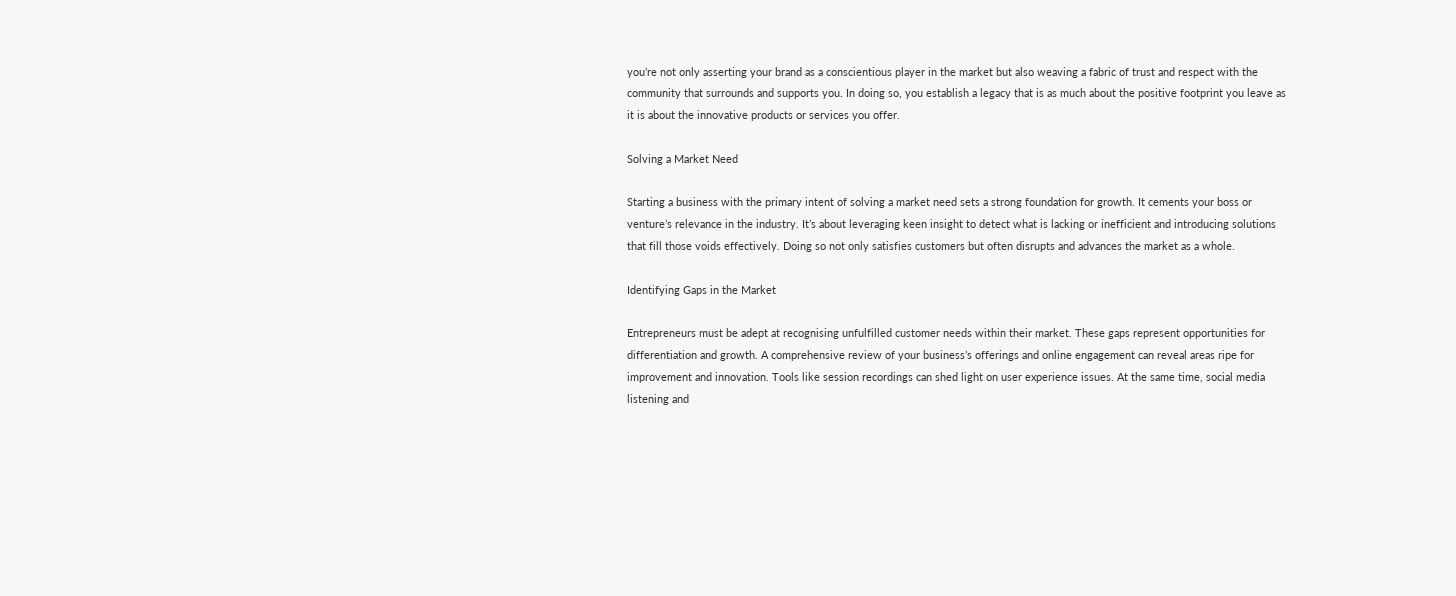you’re not only asserting your brand as a conscientious player in the market but also weaving a fabric of trust and respect with the community that surrounds and supports you. In doing so, you establish a legacy that is as much about the positive footprint you leave as it is about the innovative products or services you offer.

Solving a Market Need

Starting a business with the primary intent of solving a market need sets a strong foundation for growth. It cements your boss or venture’s relevance in the industry. It’s about leveraging keen insight to detect what is lacking or inefficient and introducing solutions that fill those voids effectively. Doing so not only satisfies customers but often disrupts and advances the market as a whole.

Identifying Gaps in the Market

Entrepreneurs must be adept at recognising unfulfilled customer needs within their market. These gaps represent opportunities for differentiation and growth. A comprehensive review of your business’s offerings and online engagement can reveal areas ripe for improvement and innovation. Tools like session recordings can shed light on user experience issues. At the same time, social media listening and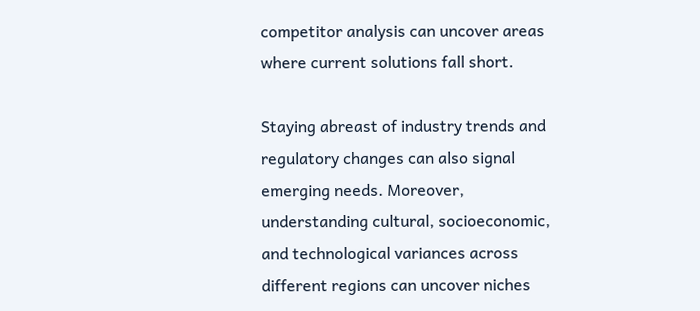competitor analysis can uncover areas where current solutions fall short.

Staying abreast of industry trends and regulatory changes can also signal emerging needs. Moreover, understanding cultural, socioeconomic, and technological variances across different regions can uncover niches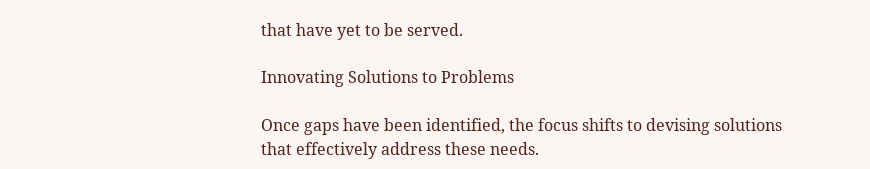that have yet to be served.

Innovating Solutions to Problems

Once gaps have been identified, the focus shifts to devising solutions that effectively address these needs.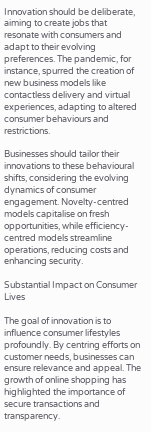Innovation should be deliberate, aiming to create jobs that resonate with consumers and adapt to their evolving preferences. The pandemic, for instance, spurred the creation of new business models like contactless delivery and virtual experiences, adapting to altered consumer behaviours and restrictions.

Businesses should tailor their innovations to these behavioural shifts, considering the evolving dynamics of consumer engagement. Novelty-centred models capitalise on fresh opportunities, while efficiency-centred models streamline operations, reducing costs and enhancing security.

Substantial Impact on Consumer Lives

The goal of innovation is to influence consumer lifestyles profoundly. By centring efforts on customer needs, businesses can ensure relevance and appeal. The growth of online shopping has highlighted the importance of secure transactions and transparency.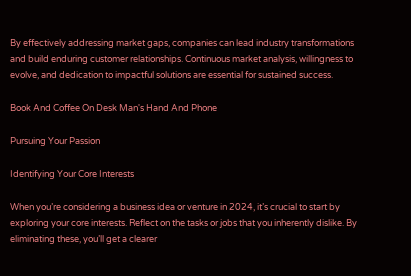By effectively addressing market gaps, companies can lead industry transformations and build enduring customer relationships. Continuous market analysis, willingness to evolve, and dedication to impactful solutions are essential for sustained success.

Book And Coffee On Desk Man's Hand And Phone

Pursuing Your Passion

Identifying Your Core Interests

When you’re considering a business idea or venture in 2024, it’s crucial to start by exploring your core interests. Reflect on the tasks or jobs that you inherently dislike. By eliminating these, you’ll get a clearer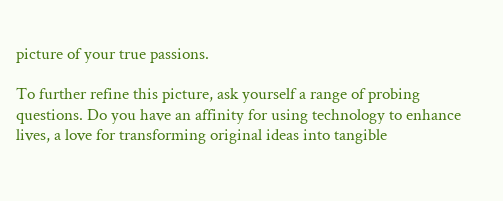picture of your true passions.

To further refine this picture, ask yourself a range of probing questions. Do you have an affinity for using technology to enhance lives, a love for transforming original ideas into tangible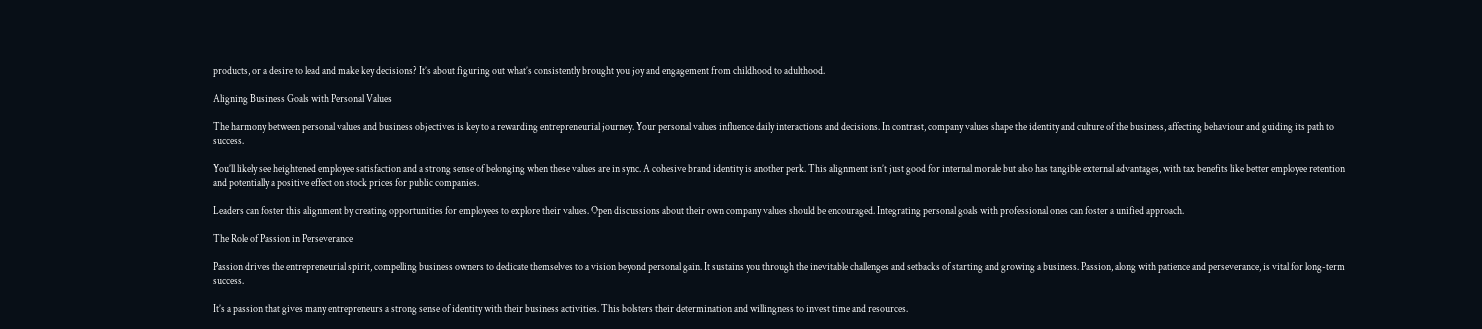products, or a desire to lead and make key decisions? It’s about figuring out what’s consistently brought you joy and engagement from childhood to adulthood.

Aligning Business Goals with Personal Values

The harmony between personal values and business objectives is key to a rewarding entrepreneurial journey. Your personal values influence daily interactions and decisions. In contrast, company values shape the identity and culture of the business, affecting behaviour and guiding its path to success.

You’ll likely see heightened employee satisfaction and a strong sense of belonging when these values are in sync. A cohesive brand identity is another perk. This alignment isn’t just good for internal morale but also has tangible external advantages, with tax benefits like better employee retention and potentially a positive effect on stock prices for public companies.

Leaders can foster this alignment by creating opportunities for employees to explore their values. Open discussions about their own company values should be encouraged. Integrating personal goals with professional ones can foster a unified approach.

The Role of Passion in Perseverance

Passion drives the entrepreneurial spirit, compelling business owners to dedicate themselves to a vision beyond personal gain. It sustains you through the inevitable challenges and setbacks of starting and growing a business. Passion, along with patience and perseverance, is vital for long-term success.

It’s a passion that gives many entrepreneurs a strong sense of identity with their business activities. This bolsters their determination and willingness to invest time and resources.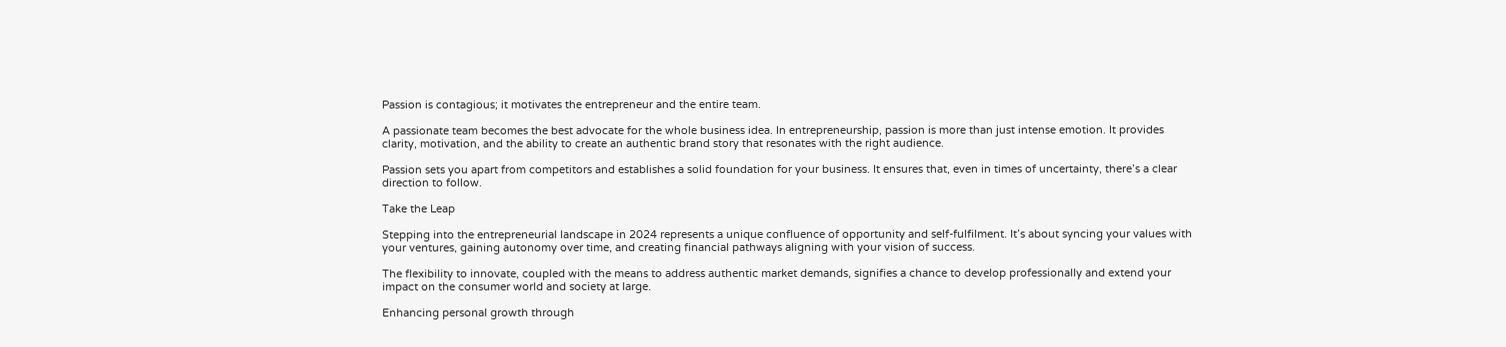Passion is contagious; it motivates the entrepreneur and the entire team.

A passionate team becomes the best advocate for the whole business idea. In entrepreneurship, passion is more than just intense emotion. It provides clarity, motivation, and the ability to create an authentic brand story that resonates with the right audience.

Passion sets you apart from competitors and establishes a solid foundation for your business. It ensures that, even in times of uncertainty, there’s a clear direction to follow.

Take the Leap

Stepping into the entrepreneurial landscape in 2024 represents a unique confluence of opportunity and self-fulfilment. It’s about syncing your values with your ventures, gaining autonomy over time, and creating financial pathways aligning with your vision of success.

The flexibility to innovate, coupled with the means to address authentic market demands, signifies a chance to develop professionally and extend your impact on the consumer world and society at large.

Enhancing personal growth through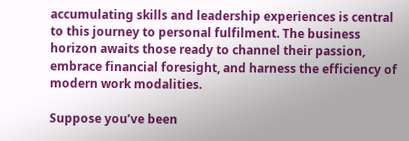accumulating skills and leadership experiences is central to this journey to personal fulfilment. The business horizon awaits those ready to channel their passion, embrace financial foresight, and harness the efficiency of modern work modalities.

Suppose you’ve been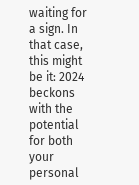waiting for a sign. In that case, this might be it: 2024 beckons with the potential for both your personal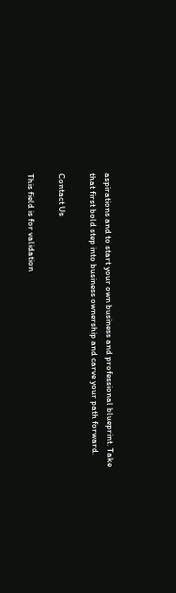aspirations and to start your own business and professional blueprint. Take that first bold step into business ownership and carve your path forward.

Contact Us

This field is for validation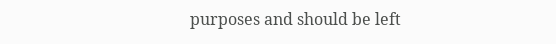purposes and should be left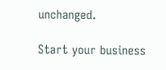unchanged.

Start your business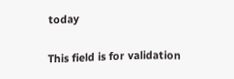today

This field is for validation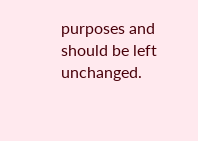purposes and should be left unchanged.